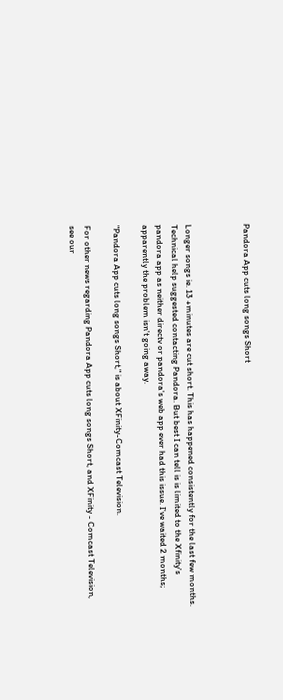Pandora App cuts long songs Short



Longer songs ie. 13 +minutes are cut short. This has happened consistently for the last few months. Technical help suggested contacting Pandora. But best I can tell is is limited to the Xfinity's pandora app as neither directv or pandora's web app ever had this issue. I've waited 2 months; apparently the problem isn't going away.

"Pandora App cuts long songs Short," is about XFinity-Comcast Television.

For other news regarding Pandora App cuts long songs Short, and XFinity - Comcast Television, see our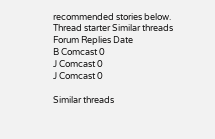recommended stories below.
Thread starter Similar threads Forum Replies Date
B Comcast 0
J Comcast 0
J Comcast 0

Similar threads